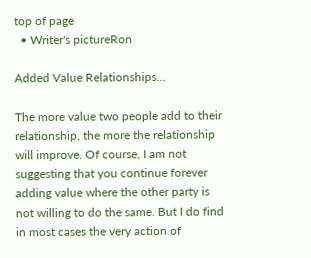top of page
  • Writer's pictureRon

Added Value Relationships…

The more value two people add to their relationship, the more the relationship will improve. Of course, I am not suggesting that you continue forever adding value where the other party is not willing to do the same. But I do find in most cases the very action of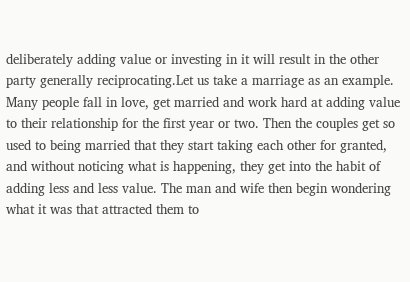deliberately adding value or investing in it will result in the other party generally reciprocating.Let us take a marriage as an example. Many people fall in love, get married and work hard at adding value to their relationship for the first year or two. Then the couples get so used to being married that they start taking each other for granted, and without noticing what is happening, they get into the habit of adding less and less value. The man and wife then begin wondering what it was that attracted them to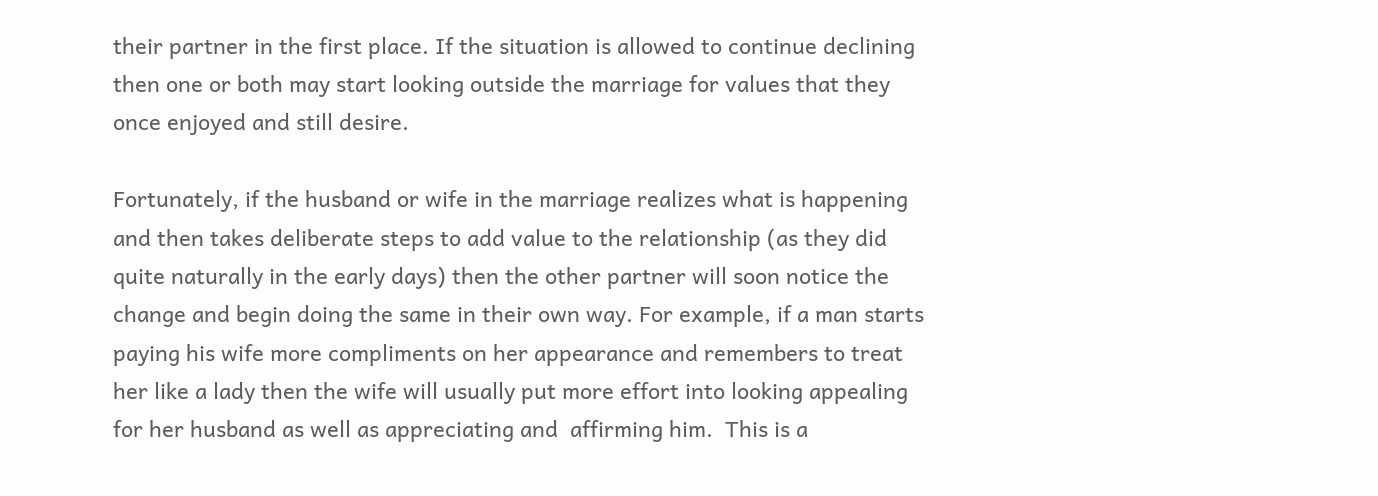their partner in the first place. If the situation is allowed to continue declining then one or both may start looking outside the marriage for values that they once enjoyed and still desire.

Fortunately, if the husband or wife in the marriage realizes what is happening and then takes deliberate steps to add value to the relationship (as they did quite naturally in the early days) then the other partner will soon notice the change and begin doing the same in their own way. For example, if a man starts paying his wife more compliments on her appearance and remembers to treat her like a lady then the wife will usually put more effort into looking appealing for her husband as well as appreciating and  affirming him.  This is a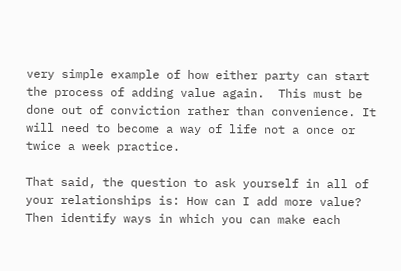very simple example of how either party can start the process of adding value again.  This must be done out of conviction rather than convenience. It will need to become a way of life not a once or twice a week practice.

That said, the question to ask yourself in all of your relationships is: How can I add more value? Then identify ways in which you can make each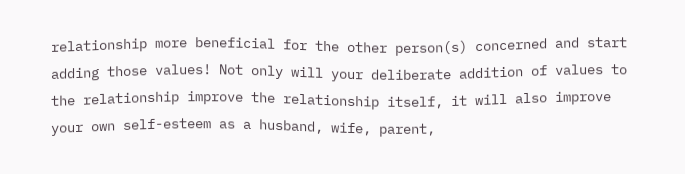relationship more beneficial for the other person(s) concerned and start adding those values! Not only will your deliberate addition of values to the relationship improve the relationship itself, it will also improve your own self-esteem as a husband, wife, parent,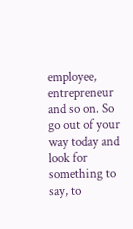employee, entrepreneur and so on. So go out of your way today and look for something to say, to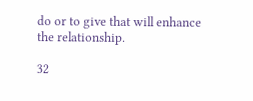do or to give that will enhance the relationship.

32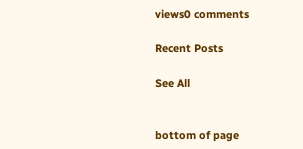views0 comments

Recent Posts

See All


bottom of page